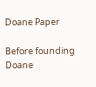Doane Paper

Before founding Doane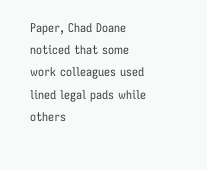Paper, Chad Doane noticed that some work colleagues used lined legal pads while others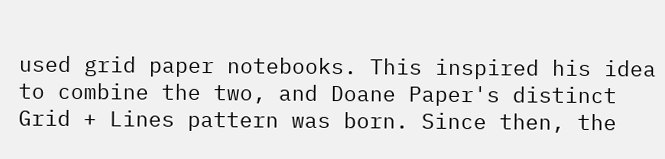used grid paper notebooks. This inspired his idea to combine the two, and Doane Paper's distinct Grid + Lines pattern was born. Since then, the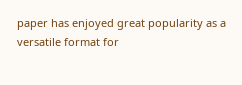paper has enjoyed great popularity as a versatile format for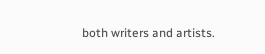both writers and artists.